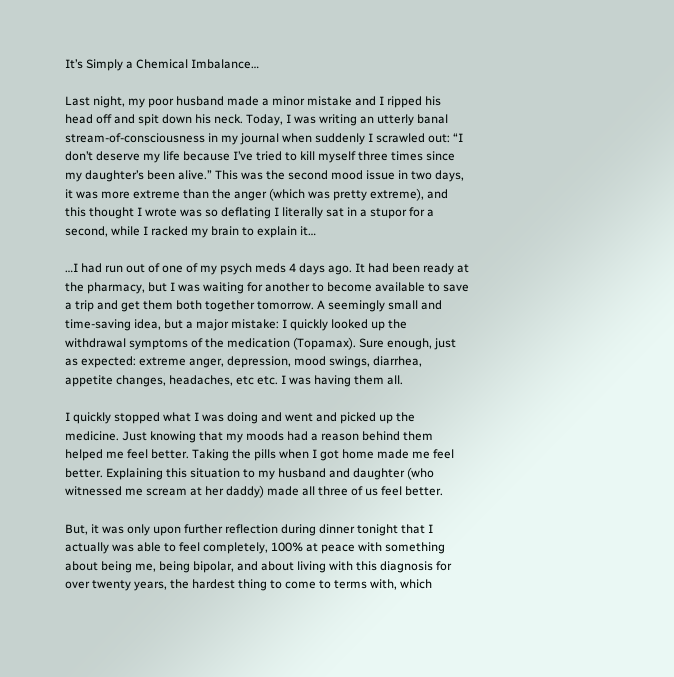It’s Simply a Chemical Imbalance…

Last night, my poor husband made a minor mistake and I ripped his head off and spit down his neck. Today, I was writing an utterly banal stream-of-consciousness in my journal when suddenly I scrawled out: “I don’t deserve my life because I’ve tried to kill myself three times since my daughter’s been alive.” This was the second mood issue in two days, it was more extreme than the anger (which was pretty extreme), and this thought I wrote was so deflating I literally sat in a stupor for a second, while I racked my brain to explain it…

…I had run out of one of my psych meds 4 days ago. It had been ready at the pharmacy, but I was waiting for another to become available to save a trip and get them both together tomorrow. A seemingly small and time-saving idea, but a major mistake: I quickly looked up the withdrawal symptoms of the medication (Topamax). Sure enough, just as expected: extreme anger, depression, mood swings, diarrhea, appetite changes, headaches, etc etc. I was having them all.

I quickly stopped what I was doing and went and picked up the medicine. Just knowing that my moods had a reason behind them helped me feel better. Taking the pills when I got home made me feel better. Explaining this situation to my husband and daughter (who witnessed me scream at her daddy) made all three of us feel better.

But, it was only upon further reflection during dinner tonight that I actually was able to feel completely, 100% at peace with something about being me, being bipolar, and about living with this diagnosis for over twenty years, the hardest thing to come to terms with, which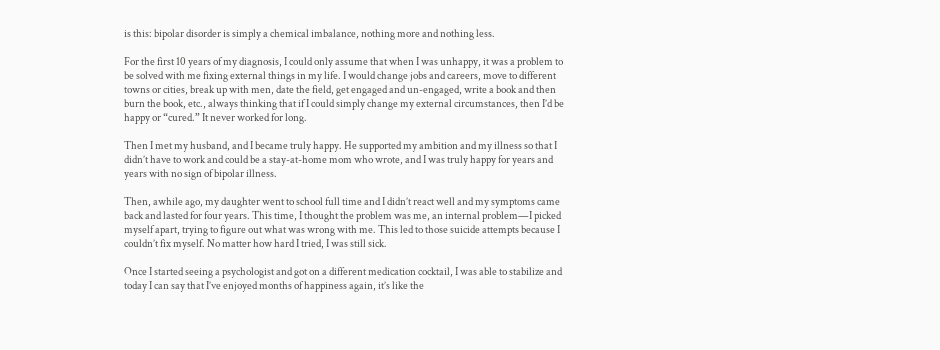is this: bipolar disorder is simply a chemical imbalance, nothing more and nothing less.

For the first 10 years of my diagnosis, I could only assume that when I was unhappy, it was a problem to be solved with me fixing external things in my life. I would change jobs and careers, move to different towns or cities, break up with men, date the field, get engaged and un-engaged, write a book and then burn the book, etc., always thinking that if I could simply change my external circumstances, then I’d be happy or “cured.” It never worked for long.

Then I met my husband, and I became truly happy. He supported my ambition and my illness so that I didn’t have to work and could be a stay-at-home mom who wrote, and I was truly happy for years and years with no sign of bipolar illness.

Then, awhile ago, my daughter went to school full time and I didn’t react well and my symptoms came back and lasted for four years. This time, I thought the problem was me, an internal problem—I picked myself apart, trying to figure out what was wrong with me. This led to those suicide attempts because I couldn’t fix myself. No matter how hard I tried, I was still sick.

Once I started seeing a psychologist and got on a different medication cocktail, I was able to stabilize and today I can say that I’ve enjoyed months of happiness again, it’s like the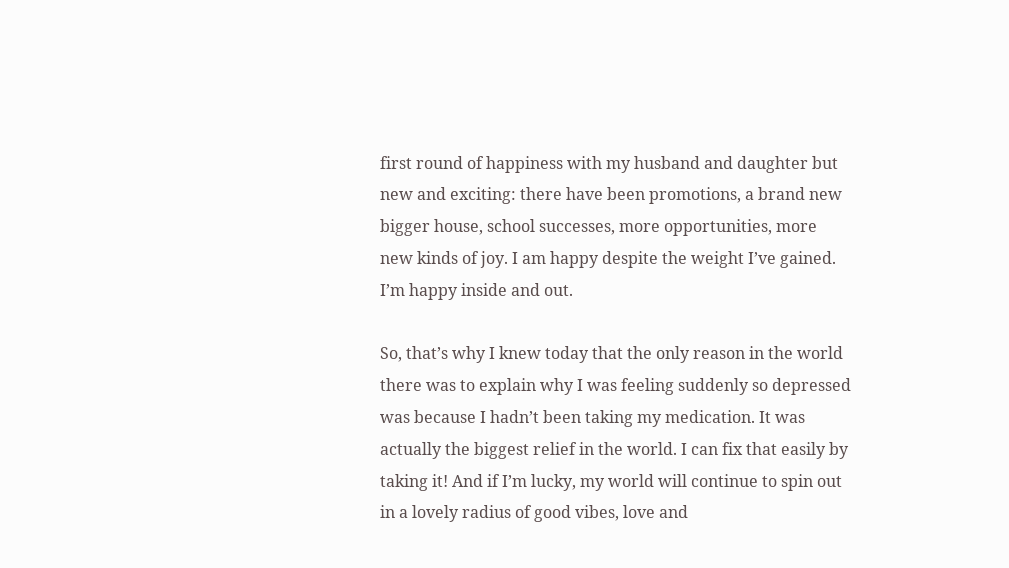first round of happiness with my husband and daughter but new and exciting: there have been promotions, a brand new bigger house, school successes, more opportunities, more new kinds of joy. I am happy despite the weight I’ve gained. I’m happy inside and out.

So, that’s why I knew today that the only reason in the world there was to explain why I was feeling suddenly so depressed was because I hadn’t been taking my medication. It was actually the biggest relief in the world. I can fix that easily by taking it! And if I’m lucky, my world will continue to spin out in a lovely radius of good vibes, love and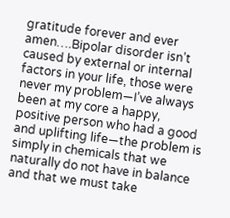gratitude forever and ever amen….Bipolar disorder isn’t caused by external or internal factors in your life, those were never my problem—I’ve always been at my core a happy, positive person who had a good and uplifting life—the problem is simply in chemicals that we naturally do not have in balance and that we must take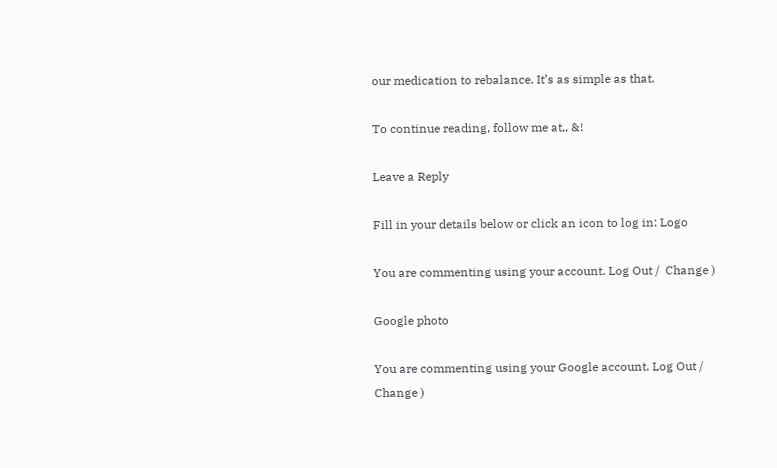our medication to rebalance. It’s as simple as that.

To continue reading, follow me at,, &!

Leave a Reply

Fill in your details below or click an icon to log in: Logo

You are commenting using your account. Log Out /  Change )

Google photo

You are commenting using your Google account. Log Out /  Change )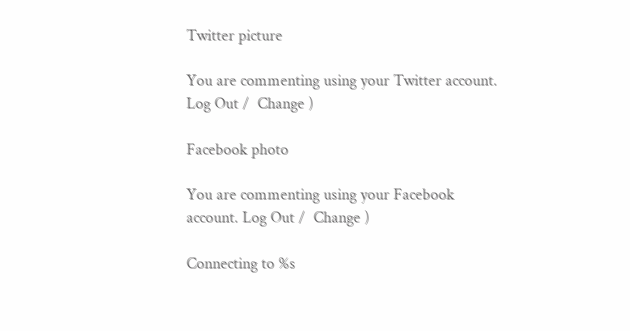Twitter picture

You are commenting using your Twitter account. Log Out /  Change )

Facebook photo

You are commenting using your Facebook account. Log Out /  Change )

Connecting to %s